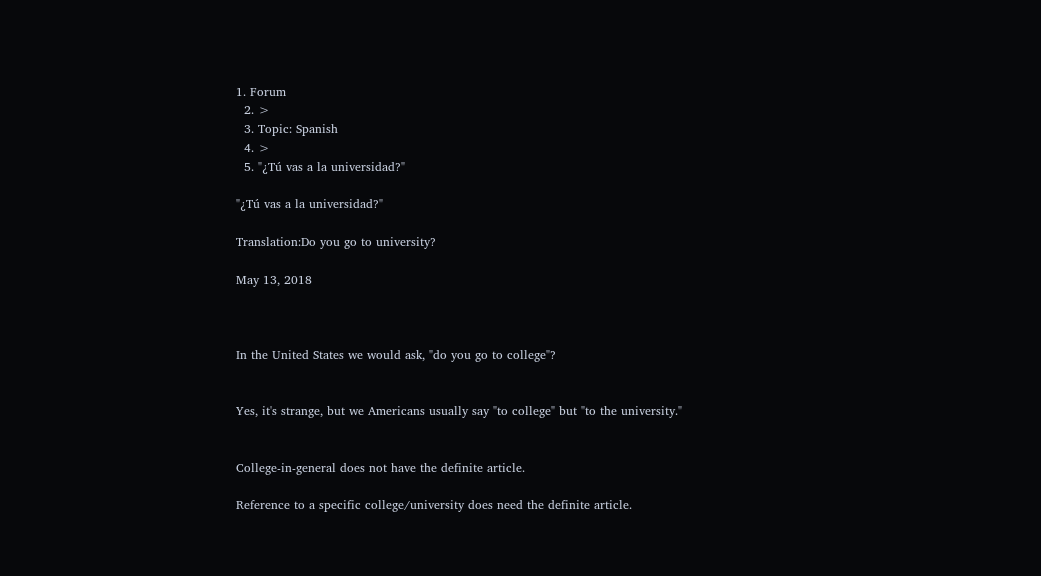1. Forum
  2. >
  3. Topic: Spanish
  4. >
  5. "¿Tú vas a la universidad?"

"¿Tú vas a la universidad?"

Translation:Do you go to university?

May 13, 2018



In the United States we would ask, "do you go to college"?


Yes, it's strange, but we Americans usually say "to college" but "to the university."


College-in-general does not have the definite article.

Reference to a specific college/university does need the definite article.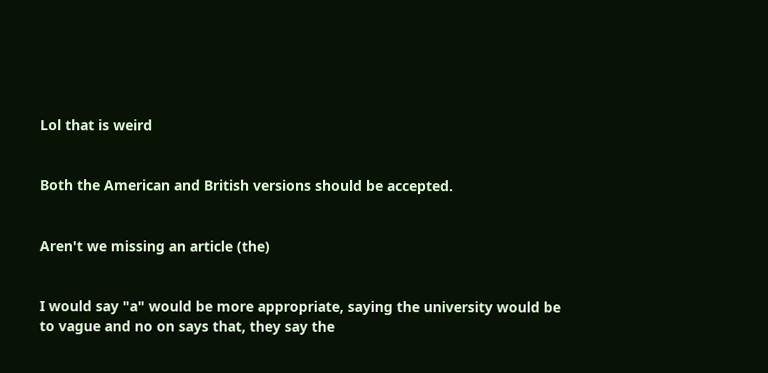Lol that is weird


Both the American and British versions should be accepted.


Aren't we missing an article (the)


I would say "a" would be more appropriate, saying the university would be to vague and no on says that, they say the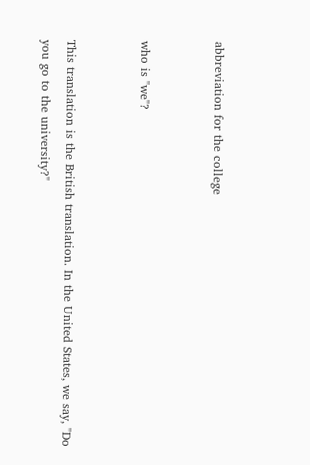abbreviation for the college


who is "we"?


This translation is the British translation. In the United States, we say, "Do you go to the university?"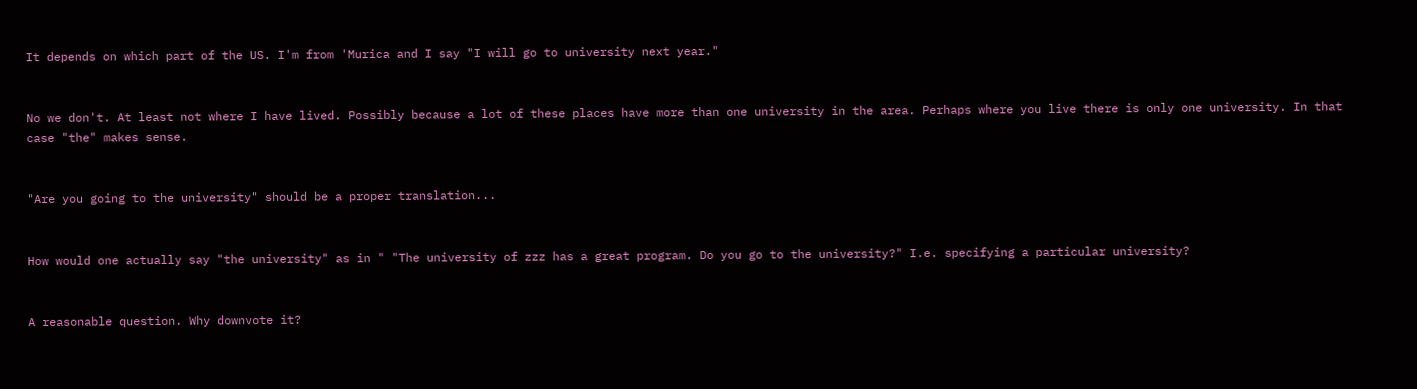It depends on which part of the US. I'm from 'Murica and I say "I will go to university next year."


No we don't. At least not where I have lived. Possibly because a lot of these places have more than one university in the area. Perhaps where you live there is only one university. In that case "the" makes sense.


"Are you going to the university" should be a proper translation...


How would one actually say "the university" as in " "The university of zzz has a great program. Do you go to the university?" I.e. specifying a particular university?


A reasonable question. Why downvote it?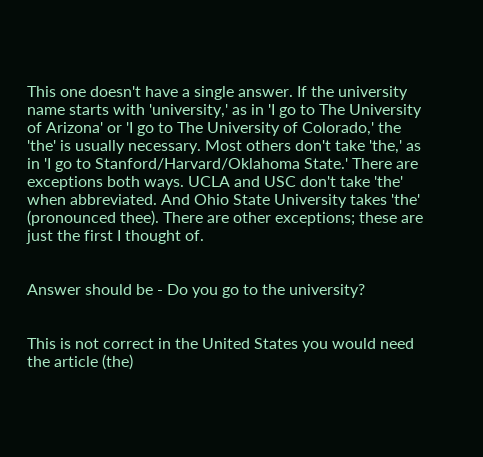This one doesn't have a single answer. If the university name starts with 'university,' as in 'I go to The University of Arizona' or 'I go to The University of Colorado,' the 'the' is usually necessary. Most others don't take 'the,' as in 'I go to Stanford/Harvard/Oklahoma State.' There are exceptions both ways. UCLA and USC don't take 'the' when abbreviated. And Ohio State University takes 'the' (pronounced thee). There are other exceptions; these are just the first I thought of.


Answer should be - Do you go to the university?


This is not correct in the United States you would need the article (the)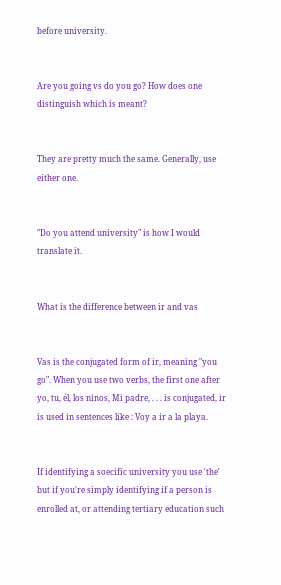before university.


Are you going vs do you go? How does one distinguish which is meant?


They are pretty much the same. Generally, use either one.


"Do you attend university" is how I would translate it.


What is the difference between ir and vas


Vas is the conjugated form of ir, meaning "you go". When you use two verbs, the first one after yo, tu, él, los ninos, Mi padre, . . . is conjugated, ir is used in sentences like : Voy a ir a la playa.


If identifying a soecific university you use 'the' but if you're simply identifying if a person is enrolled at, or attending tertiary education such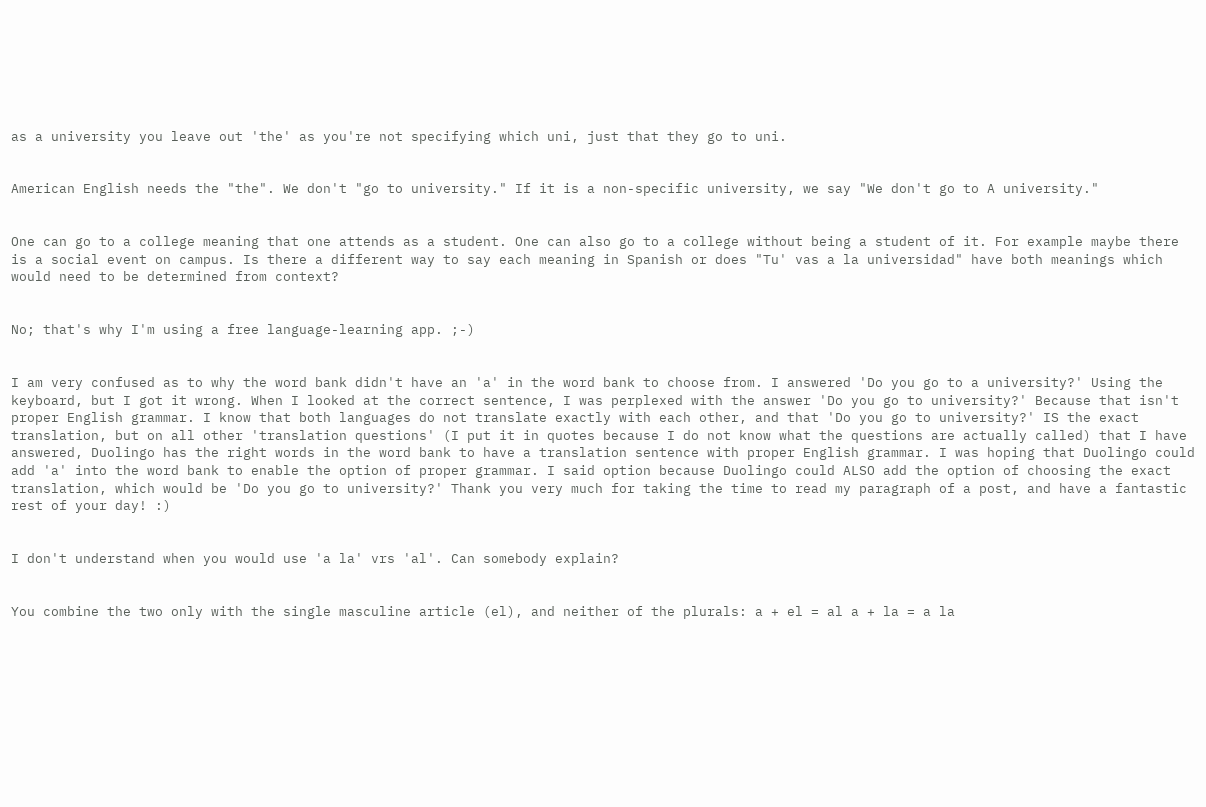as a university you leave out 'the' as you're not specifying which uni, just that they go to uni.


American English needs the "the". We don't "go to university." If it is a non-specific university, we say "We don't go to A university."


One can go to a college meaning that one attends as a student. One can also go to a college without being a student of it. For example maybe there is a social event on campus. Is there a different way to say each meaning in Spanish or does "Tu' vas a la universidad" have both meanings which would need to be determined from context?


No; that's why I'm using a free language-learning app. ;-)


I am very confused as to why the word bank didn't have an 'a' in the word bank to choose from. I answered 'Do you go to a university?' Using the keyboard, but I got it wrong. When I looked at the correct sentence, I was perplexed with the answer 'Do you go to university?' Because that isn't proper English grammar. I know that both languages do not translate exactly with each other, and that 'Do you go to university?' IS the exact translation, but on all other 'translation questions' (I put it in quotes because I do not know what the questions are actually called) that I have answered, Duolingo has the right words in the word bank to have a translation sentence with proper English grammar. I was hoping that Duolingo could add 'a' into the word bank to enable the option of proper grammar. I said option because Duolingo could ALSO add the option of choosing the exact translation, which would be 'Do you go to university?' Thank you very much for taking the time to read my paragraph of a post, and have a fantastic rest of your day! :)


I don't understand when you would use 'a la' vrs 'al'. Can somebody explain?


You combine the two only with the single masculine article (el), and neither of the plurals: a + el = al a + la = a la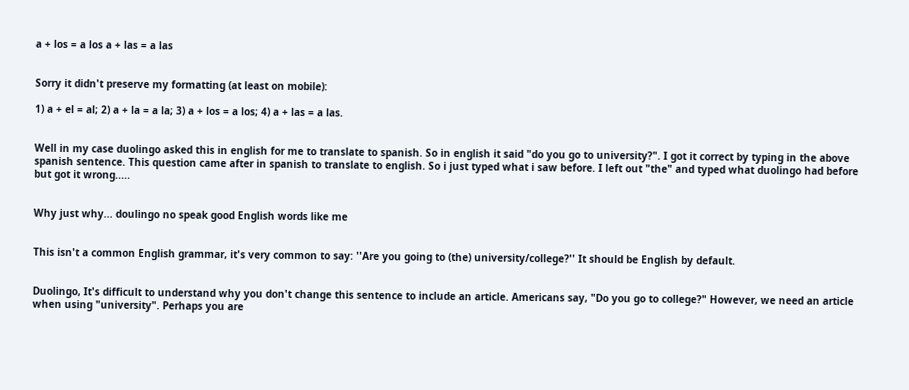a + los = a los a + las = a las


Sorry it didn't preserve my formatting (at least on mobile):

1) a + el = al; 2) a + la = a la; 3) a + los = a los; 4) a + las = a las.


Well in my case duolingo asked this in english for me to translate to spanish. So in english it said "do you go to university?". I got it correct by typing in the above spanish sentence. This question came after in spanish to translate to english. So i just typed what i saw before. I left out "the" and typed what duolingo had before but got it wrong.....


Why just why... doulingo no speak good English words like me


This isn't a common English grammar, it's very common to say: ''Are you going to (the) university/college?'' It should be English by default.


Duolingo, It's difficult to understand why you don't change this sentence to include an article. Americans say, "Do you go to college?" However, we need an article when using "university". Perhaps you are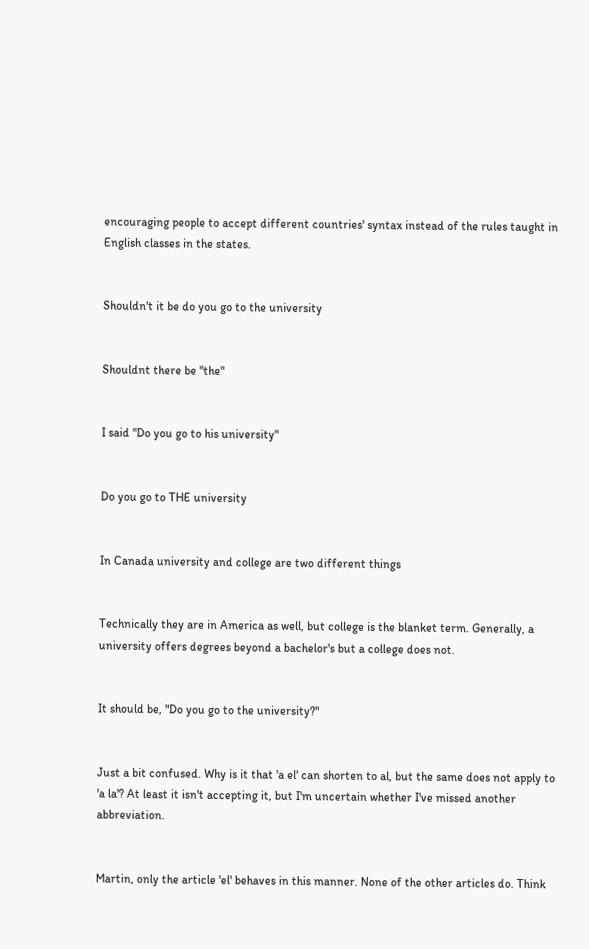encouraging people to accept different countries' syntax instead of the rules taught in English classes in the states.


Shouldn't it be do you go to the university


Shouldnt there be "the"


I said "Do you go to his university"


Do you go to THE university


In Canada university and college are two different things


Technically they are in America as well, but college is the blanket term. Generally, a university offers degrees beyond a bachelor's but a college does not.


It should be, "Do you go to the university?"


Just a bit confused. Why is it that 'a el' can shorten to al, but the same does not apply to 'a la'? At least it isn't accepting it, but I'm uncertain whether I've missed another abbreviation.


Martin, only the article 'el' behaves in this manner. None of the other articles do. Think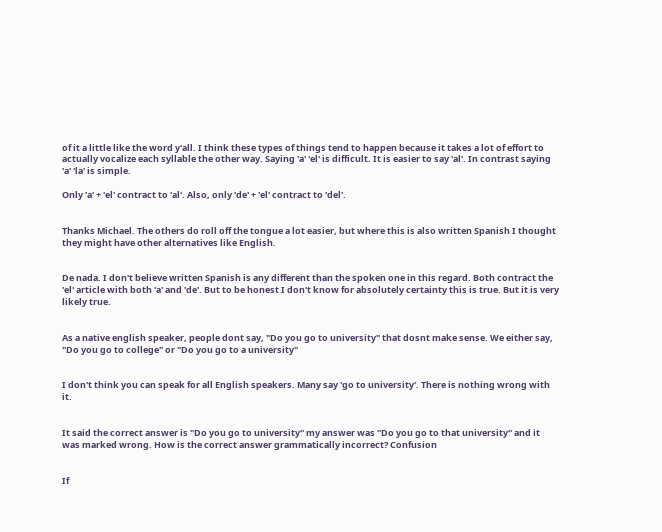of it a little like the word y'all. I think these types of things tend to happen because it takes a lot of effort to actually vocalize each syllable the other way. Saying 'a' 'el' is difficult. It is easier to say 'al'. In contrast saying 'a' 'la' is simple.

Only 'a' + 'el' contract to 'al'. Also, only 'de' + 'el' contract to 'del'.


Thanks Michael. The others do roll off the tongue a lot easier, but where this is also written Spanish I thought they might have other alternatives like English.


De nada. I don't believe written Spanish is any different than the spoken one in this regard. Both contract the 'el' article with both 'a' and 'de'. But to be honest I don't know for absolutely certainty this is true. But it is very likely true.


As a native english speaker, people dont say, "Do you go to university" that dosnt make sense. We either say, "Do you go to college" or "Do you go to a university"


I don't think you can speak for all English speakers. Many say 'go to university'. There is nothing wrong with it.


It said the correct answer is "Do you go to university" my answer was "Do you go to that university" and it was marked wrong. How is the correct answer grammatically incorrect? Confusion


If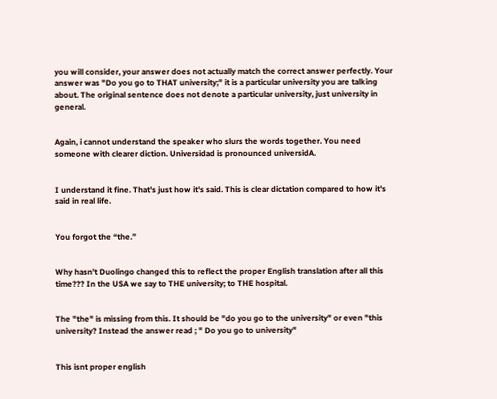you will consider, your answer does not actually match the correct answer perfectly. Your answer was "Do you go to THAT university;" it is a particular university you are talking about. The original sentence does not denote a particular university, just university in general.


Again, i cannot understand the speaker who slurs the words together. You need someone with clearer diction. Universidad is pronounced universidA.


I understand it fine. That's just how it's said. This is clear dictation compared to how it's said in real life.


You forgot the “the.”


Why hasn't Duolingo changed this to reflect the proper English translation after all this time??? In the USA we say to THE university; to THE hospital.


The "the" is missing from this. It should be "do you go to the university" or even "this university? Instead the answer read ; " Do you go to university"


This isnt proper english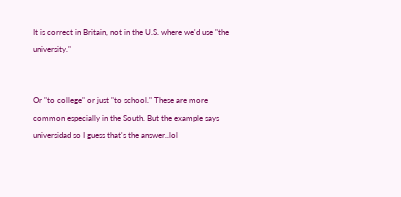It is correct in Britain, not in the U.S. where we'd use "the university."


Or "to college" or just "to school." These are more common especially in the South. But the example says universidad so I guess that's the answer..lol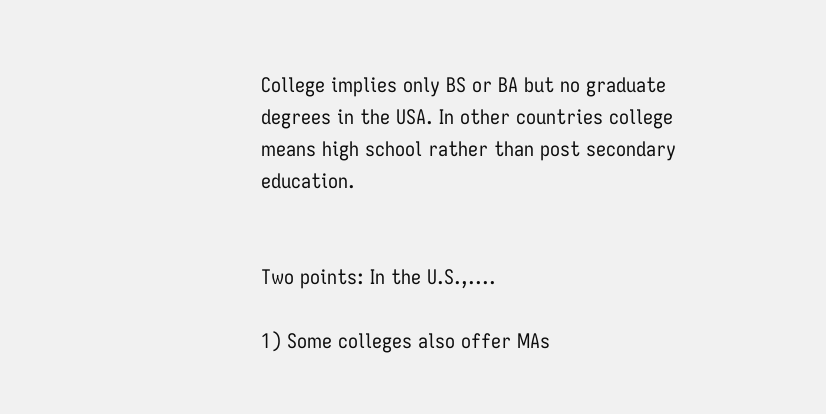College implies only BS or BA but no graduate degrees in the USA. In other countries college means high school rather than post secondary education.


Two points: In the U.S.,....

1) Some colleges also offer MAs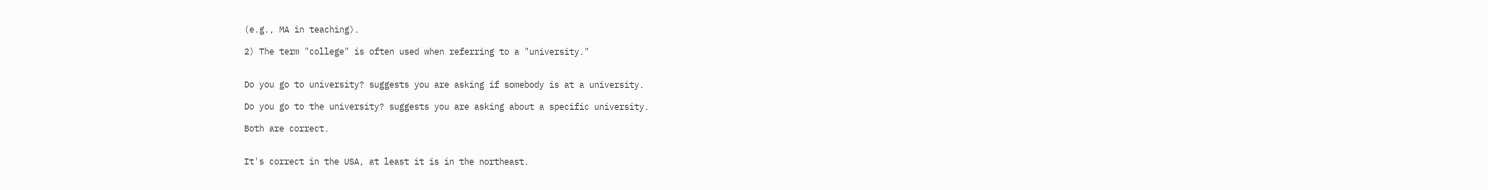(e.g., MA in teaching).

2) The term "college" is often used when referring to a "university."


Do you go to university? suggests you are asking if somebody is at a university.

Do you go to the university? suggests you are asking about a specific university.

Both are correct.


It's correct in the USA, at least it is in the northeast.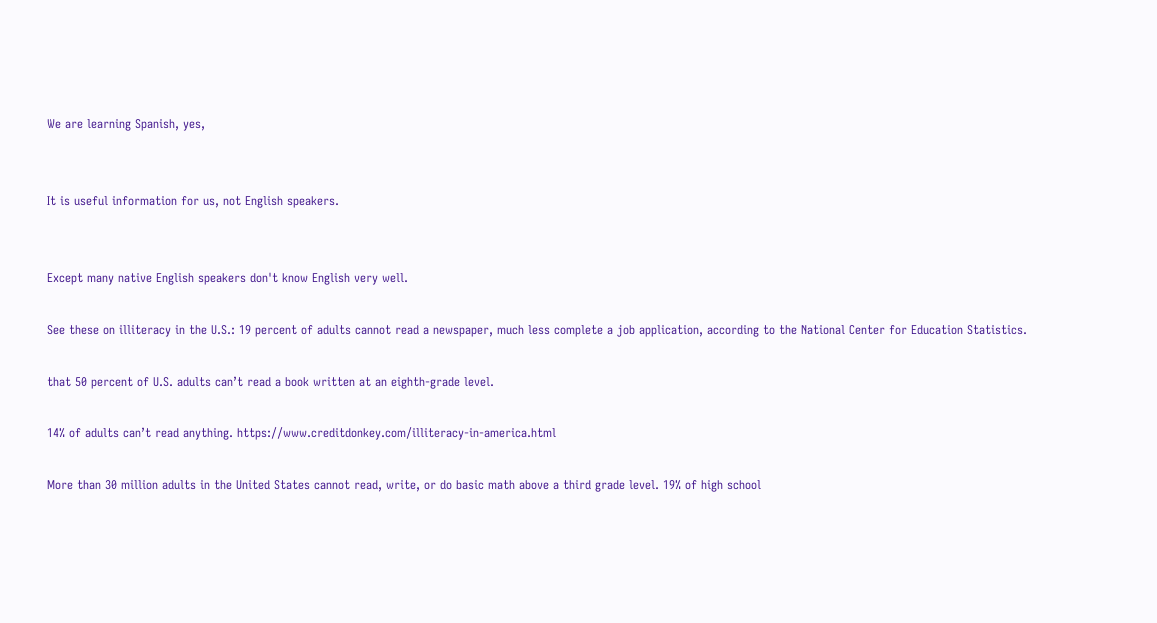We are learning Spanish, yes,


It is useful information for us, not English speakers.


Except many native English speakers don't know English very well.

See these on illiteracy in the U.S.: 19 percent of adults cannot read a newspaper, much less complete a job application, according to the National Center for Education Statistics.

that 50 percent of U.S. adults can’t read a book written at an eighth-grade level.

14% of adults can’t read anything. https://www.creditdonkey.com/illiteracy-in-america.html

More than 30 million adults in the United States cannot read, write, or do basic math above a third grade level. 19% of high school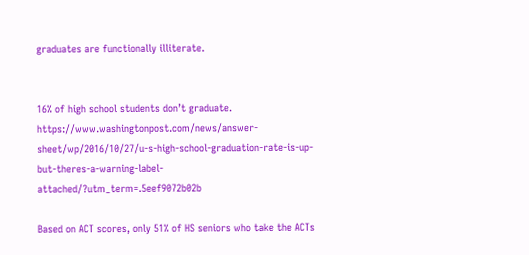graduates are functionally illiterate.


16% of high school students don’t graduate. https://www.washingtonpost.com/news/answer-sheet/wp/2016/10/27/u-s-high-school-graduation-rate-is-up-but-theres-a-warning-label-attached/?utm_term=.5eef9072b02b

Based on ACT scores, only 51% of HS seniors who take the ACTs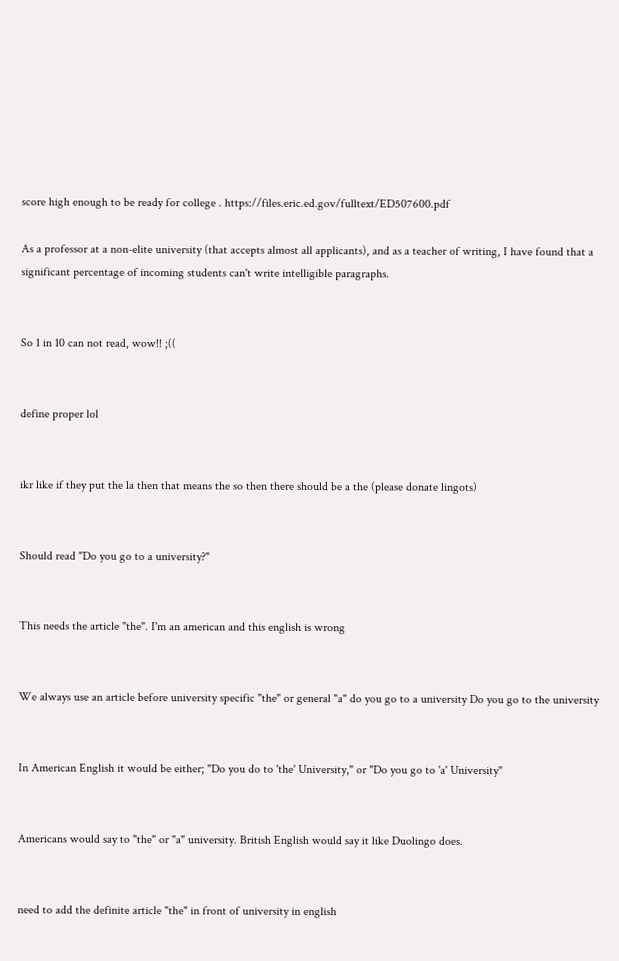score high enough to be ready for college . https://files.eric.ed.gov/fulltext/ED507600.pdf

As a professor at a non-elite university (that accepts almost all applicants), and as a teacher of writing, I have found that a significant percentage of incoming students can't write intelligible paragraphs.


So 1 in 10 can not read, wow!! ;((


define proper lol


ikr like if they put the la then that means the so then there should be a the (please donate lingots)


Should read "Do you go to a university?"


This needs the article "the". I'm an american and this english is wrong


We always use an article before university specific "the" or general "a" do you go to a university Do you go to the university


In American English it would be either; "Do you do to 'the' University," or "Do you go to 'a' University"


Americans would say to "the" or "a" university. British English would say it like Duolingo does.


need to add the definite article "the" in front of university in english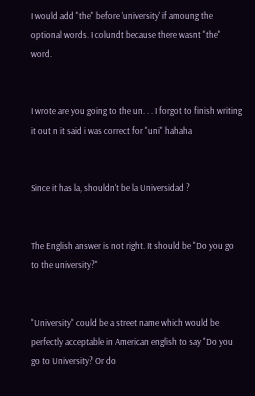I would add "the" before 'university' if amoung the optional words. I colundt because there wasnt "the" word.


I wrote are you going to the un. . . I forgot to finish writing it out n it said i was correct for "uni" hahaha


Since it has la, shouldn't be la Universidad ?


The English answer is not right. It should be "Do you go to the university?"


"University" could be a street name which would be perfectly acceptable in American english to say "Do you go to University? Or do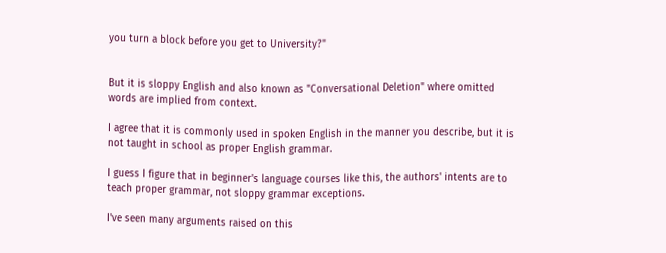you turn a block before you get to University?"


But it is sloppy English and also known as "Conversational Deletion" where omitted words are implied from context.

I agree that it is commonly used in spoken English in the manner you describe, but it is not taught in school as proper English grammar.

I guess I figure that in beginner's language courses like this, the authors' intents are to teach proper grammar, not sloppy grammar exceptions.

I've seen many arguments raised on this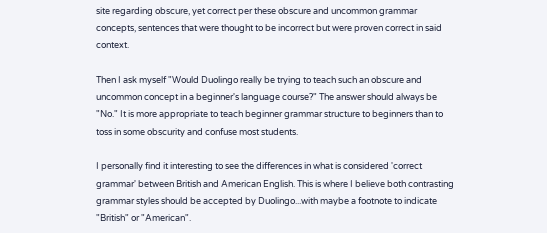site regarding obscure, yet correct per these obscure and uncommon grammar concepts, sentences that were thought to be incorrect but were proven correct in said context.

Then I ask myself "Would Duolingo really be trying to teach such an obscure and uncommon concept in a beginner's language course?" The answer should always be "No." It is more appropriate to teach beginner grammar structure to beginners than to toss in some obscurity and confuse most students.

I personally find it interesting to see the differences in what is considered 'correct grammar' between British and American English. This is where I believe both contrasting grammar styles should be accepted by Duolingo...with maybe a footnote to indicate "British" or "American".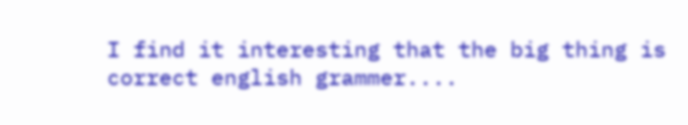I find it interesting that the big thing is correct english grammer....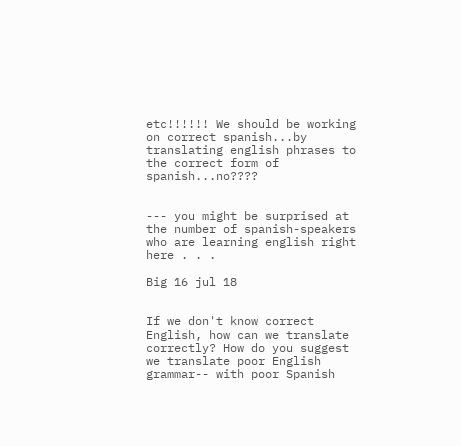etc!!!!!! We should be working on correct spanish...by translating english phrases to the correct form of spanish...no????


--- you might be surprised at the number of spanish-speakers who are learning english right here . . .

Big 16 jul 18


If we don't know correct English, how can we translate correctly? How do you suggest we translate poor English grammar-- with poor Spanish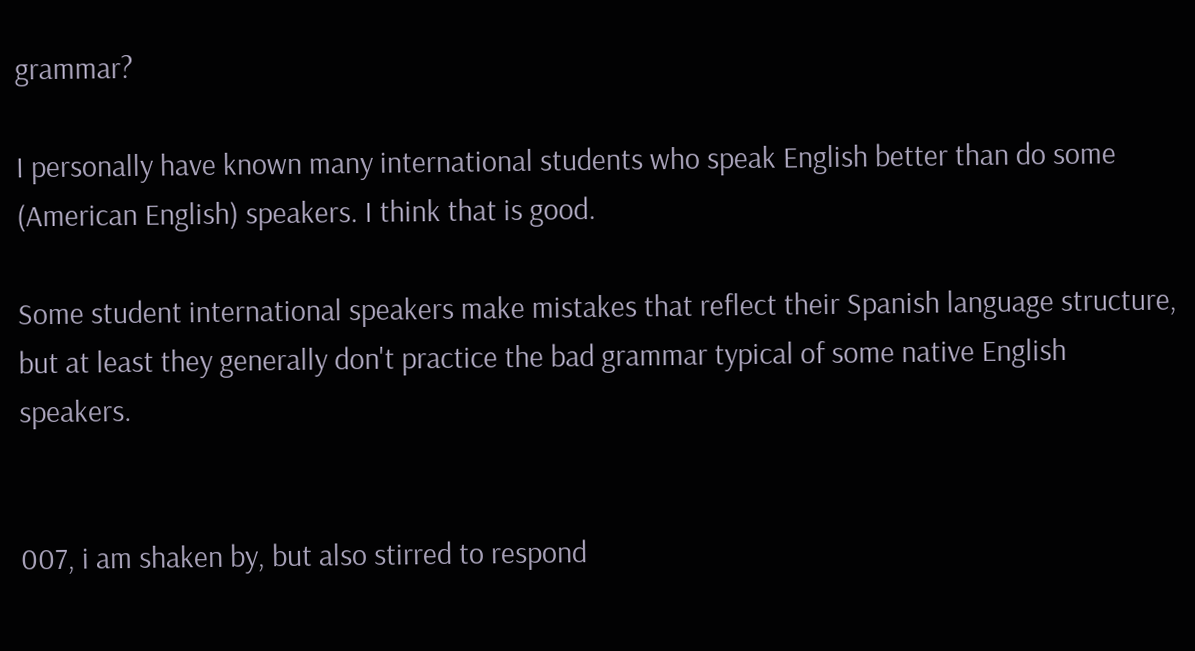grammar?

I personally have known many international students who speak English better than do some (American English) speakers. I think that is good.

Some student international speakers make mistakes that reflect their Spanish language structure, but at least they generally don't practice the bad grammar typical of some native English speakers.


007, i am shaken by, but also stirred to respond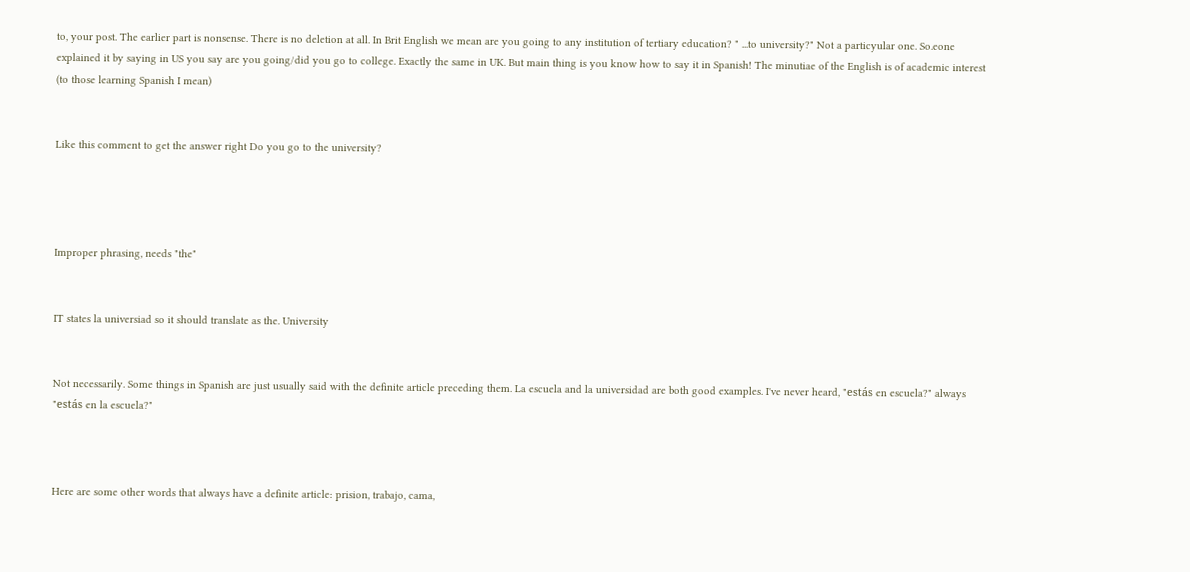to, your post. The earlier part is nonsense. There is no deletion at all. In Brit English we mean are you going to any institution of tertiary education? " ...to university?" Not a particyular one. So.eone explained it by saying in US you say are you going/did you go to college. Exactly the same in UK. But main thing is you know how to say it in Spanish! The minutiae of the English is of academic interest (to those learning Spanish I mean)


Like this comment to get the answer right Do you go to the university?




Improper phrasing, needs "the"


IT states la universiad so it should translate as the. University


Not necessarily. Some things in Spanish are just usually said with the definite article preceding them. La escuela and la universidad are both good examples. I've never heard, "estás en escuela?" always "estás en la escuela?"



Here are some other words that always have a definite article: prision, trabajo, cama,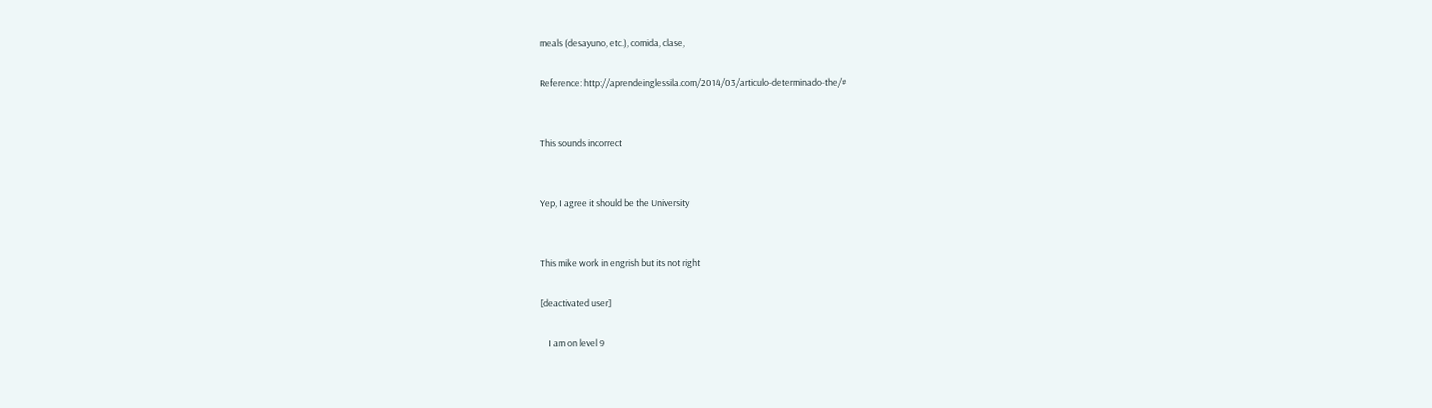meals (desayuno, etc.), comida, clase,

Reference: http://aprendeinglessila.com/2014/03/articulo-determinado-the/#


This sounds incorrect


Yep, I agree it should be the University


This mike work in engrish but its not right

[deactivated user]

    I am on level 9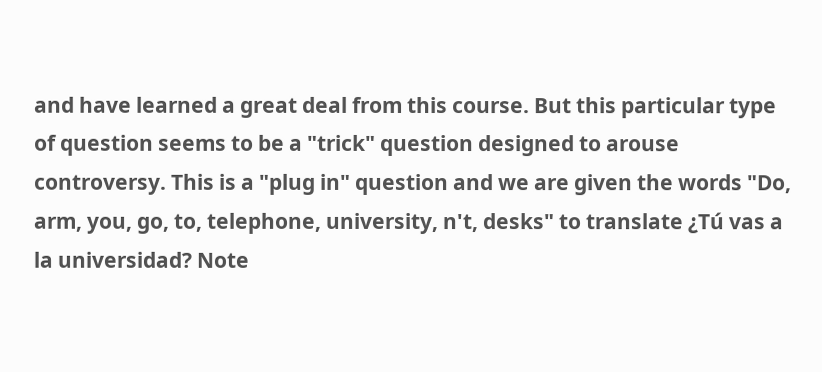and have learned a great deal from this course. But this particular type of question seems to be a "trick" question designed to arouse controversy. This is a "plug in" question and we are given the words "Do, arm, you, go, to, telephone, university, n't, desks" to translate ¿Tú vas a la universidad? Note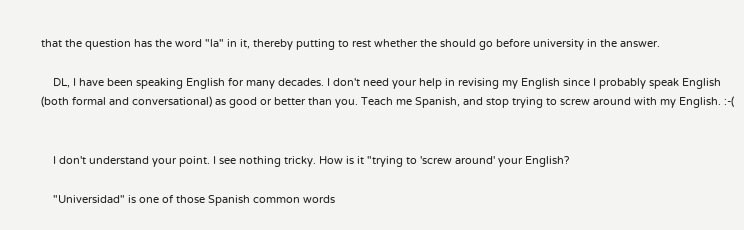that the question has the word "la" in it, thereby putting to rest whether the should go before university in the answer.

    DL, I have been speaking English for many decades. I don't need your help in revising my English since I probably speak English (both formal and conversational) as good or better than you. Teach me Spanish, and stop trying to screw around with my English. :-(


    I don't understand your point. I see nothing tricky. How is it "trying to 'screw around' your English?

    "Universidad" is one of those Spanish common words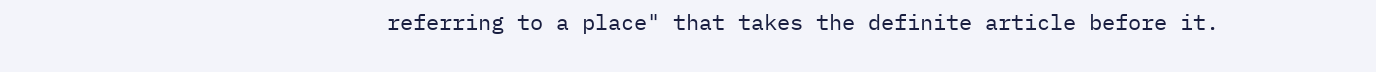referring to a place" that takes the definite article before it.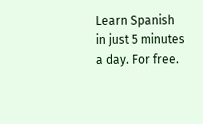Learn Spanish in just 5 minutes a day. For free.